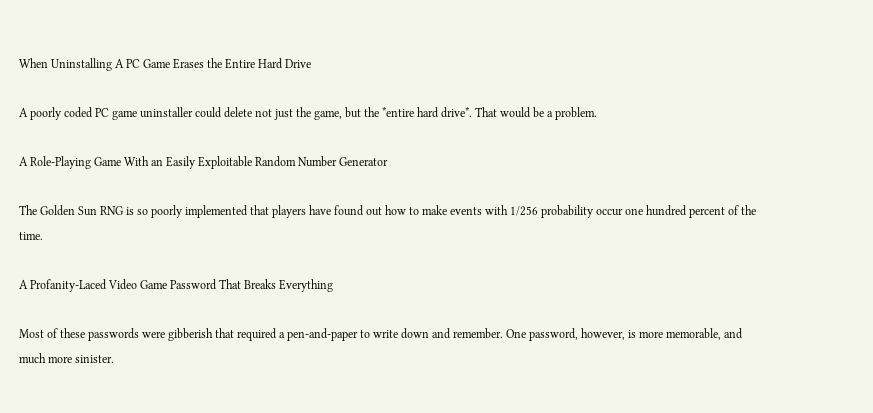When Uninstalling A PC Game Erases the Entire Hard Drive

A poorly coded PC game uninstaller could delete not just the game, but the *entire hard drive*. That would be a problem.

A Role-Playing Game With an Easily Exploitable Random Number Generator

The Golden Sun RNG is so poorly implemented that players have found out how to make events with 1/256 probability occur one hundred percent of the time.

A Profanity-Laced Video Game Password That Breaks Everything

Most of these passwords were gibberish that required a pen-and-paper to write down and remember. One password, however, is more memorable, and much more sinister.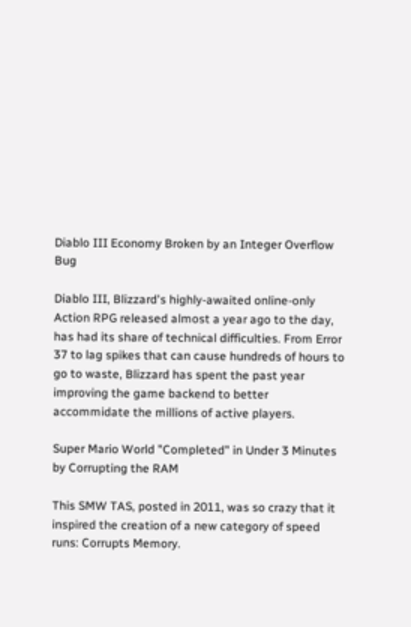Diablo III Economy Broken by an Integer Overflow Bug

Diablo III, Blizzard's highly-awaited online-only Action RPG released almost a year ago to the day, has had its share of technical difficulties. From Error 37 to lag spikes that can cause hundreds of hours to go to waste, Blizzard has spent the past year improving the game backend to better accommidate the millions of active players.

Super Mario World "Completed" in Under 3 Minutes by Corrupting the RAM

This SMW TAS, posted in 2011, was so crazy that it inspired the creation of a new category of speed runs: Corrupts Memory.